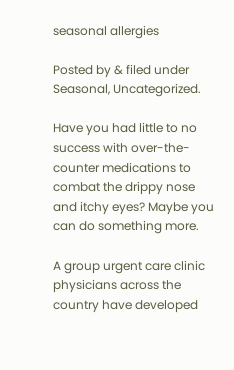seasonal allergies

Posted by & filed under Seasonal, Uncategorized.

Have you had little to no success with over-the-counter medications to combat the drippy nose and itchy eyes? Maybe you can do something more.

A group urgent care clinic physicians across the country have developed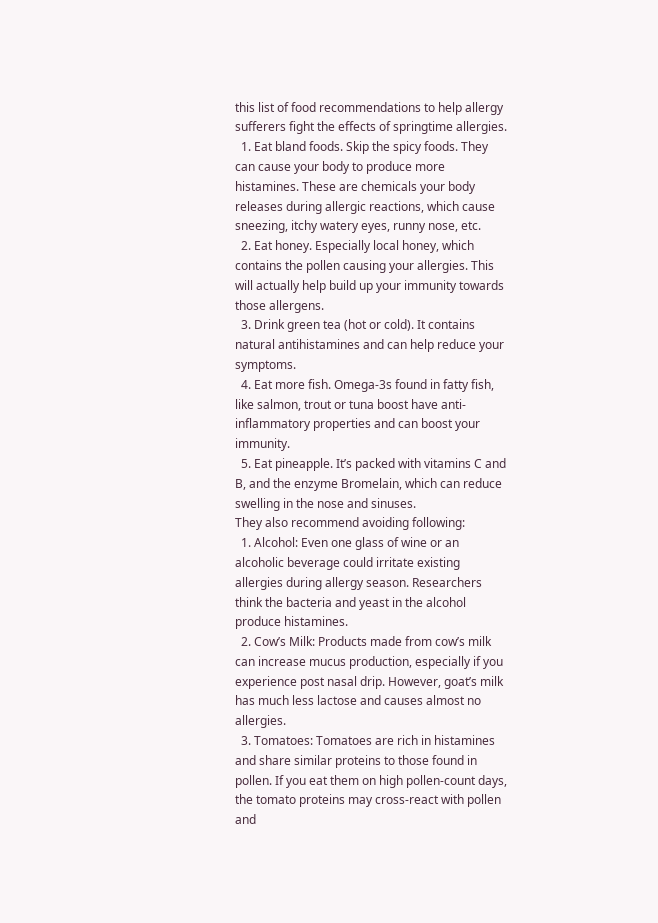this list of food recommendations to help allergy sufferers fight the effects of springtime allergies.
  1. Eat bland foods. Skip the spicy foods. They can cause your body to produce more histamines. These are chemicals your body releases during allergic reactions, which cause sneezing, itchy watery eyes, runny nose, etc.
  2. Eat honey. Especially local honey, which contains the pollen causing your allergies. This will actually help build up your immunity towards those allergens.
  3. Drink green tea (hot or cold). It contains natural antihistamines and can help reduce your symptoms.
  4. Eat more fish. Omega-3s found in fatty fish, like salmon, trout or tuna boost have anti-inflammatory properties and can boost your immunity.
  5. Eat pineapple. It’s packed with vitamins C and B, and the enzyme Bromelain, which can reduce swelling in the nose and sinuses.
They also recommend avoiding following:
  1. Alcohol: Even one glass of wine or an alcoholic beverage could irritate existing allergies during allergy season. Researchers think the bacteria and yeast in the alcohol produce histamines.
  2. Cow’s Milk: Products made from cow’s milk can increase mucus production, especially if you experience post nasal drip. However, goat’s milk has much less lactose and causes almost no allergies.
  3. Tomatoes: Tomatoes are rich in histamines and share similar proteins to those found in pollen. If you eat them on high pollen-count days, the tomato proteins may cross-react with pollen and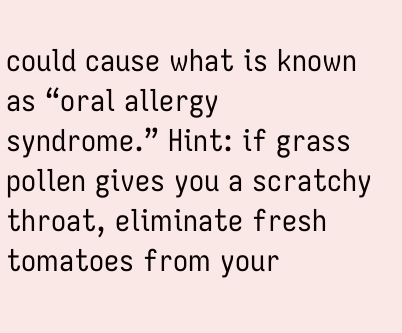could cause what is known as “oral allergy syndrome.” Hint: if grass pollen gives you a scratchy throat, eliminate fresh tomatoes from your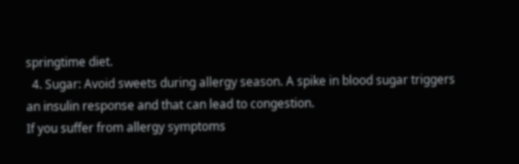springtime diet.
  4. Sugar: Avoid sweets during allergy season. A spike in blood sugar triggers an insulin response and that can lead to congestion.
If you suffer from allergy symptoms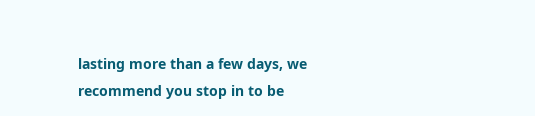lasting more than a few days, we recommend you stop in to be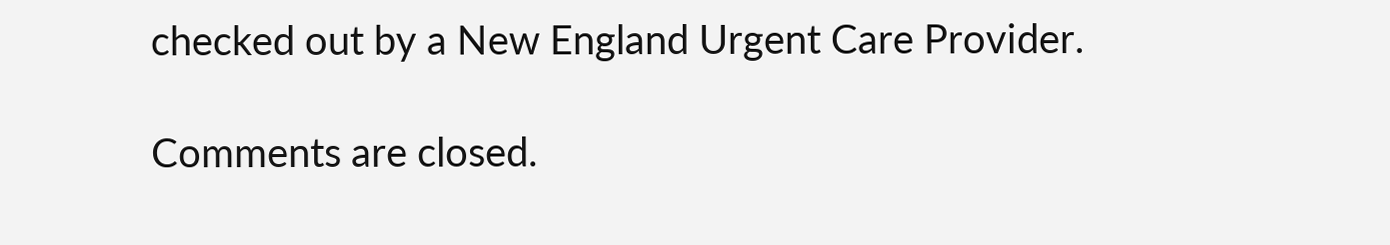checked out by a New England Urgent Care Provider.

Comments are closed.